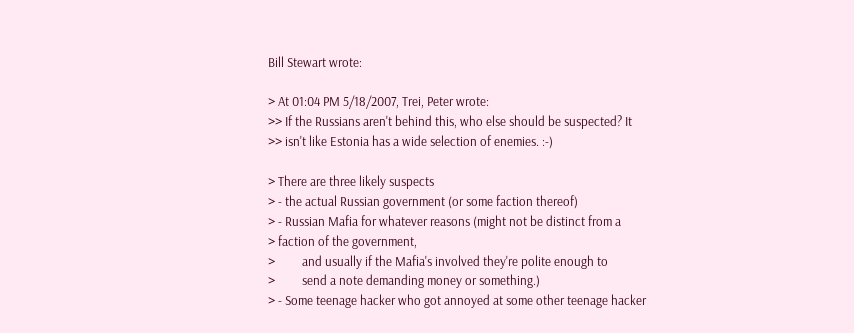Bill Stewart wrote:

> At 01:04 PM 5/18/2007, Trei, Peter wrote:
>> If the Russians aren't behind this, who else should be suspected? It
>> isn't like Estonia has a wide selection of enemies. :-)

> There are three likely suspects
> - the actual Russian government (or some faction thereof)
> - Russian Mafia for whatever reasons (might not be distinct from a
> faction of the government,
>         and usually if the Mafia's involved they're polite enough to
>         send a note demanding money or something.)
> - Some teenage hacker who got annoyed at some other teenage hacker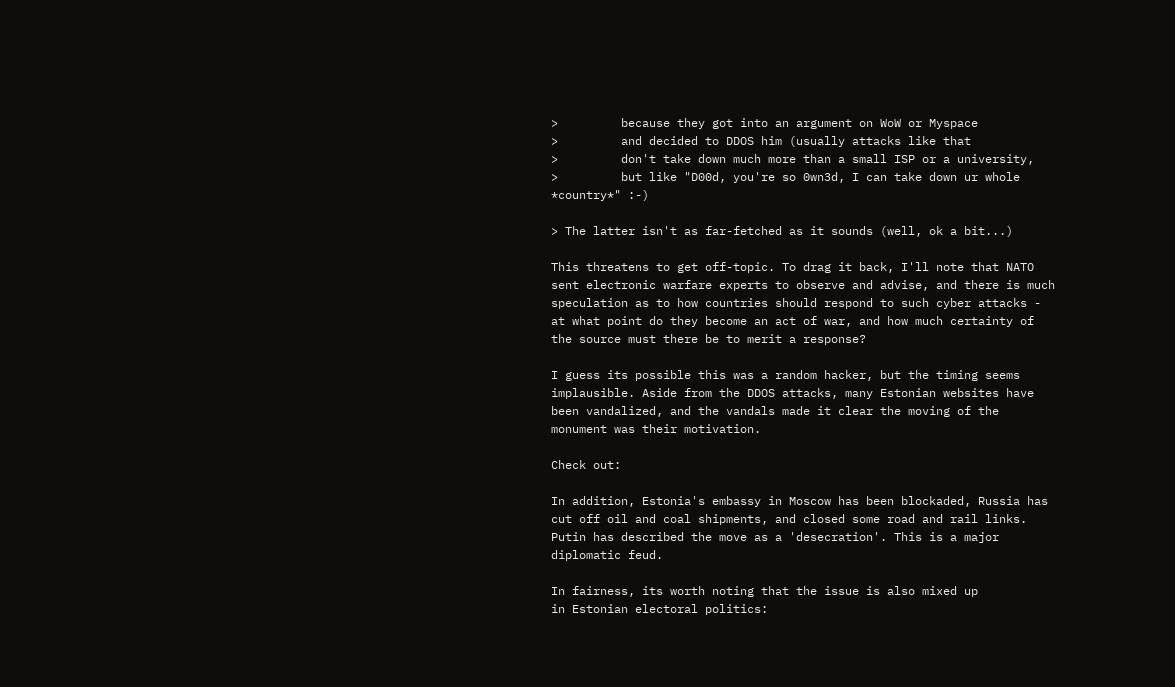>         because they got into an argument on WoW or Myspace
>         and decided to DDOS him (usually attacks like that
>         don't take down much more than a small ISP or a university,
>         but like "D00d, you're so 0wn3d, I can take down ur whole
*country*" :-)

> The latter isn't as far-fetched as it sounds (well, ok a bit...)

This threatens to get off-topic. To drag it back, I'll note that NATO
sent electronic warfare experts to observe and advise, and there is much
speculation as to how countries should respond to such cyber attacks -
at what point do they become an act of war, and how much certainty of
the source must there be to merit a response?

I guess its possible this was a random hacker, but the timing seems
implausible. Aside from the DDOS attacks, many Estonian websites have
been vandalized, and the vandals made it clear the moving of the
monument was their motivation.

Check out:

In addition, Estonia's embassy in Moscow has been blockaded, Russia has
cut off oil and coal shipments, and closed some road and rail links.
Putin has described the move as a 'desecration'. This is a major
diplomatic feud.

In fairness, its worth noting that the issue is also mixed up
in Estonian electoral politics: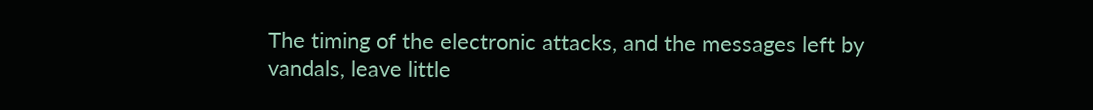The timing of the electronic attacks, and the messages left by
vandals, leave little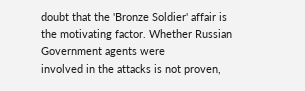doubt that the 'Bronze Soldier' affair is
the motivating factor. Whether Russian Government agents were
involved in the attacks is not proven,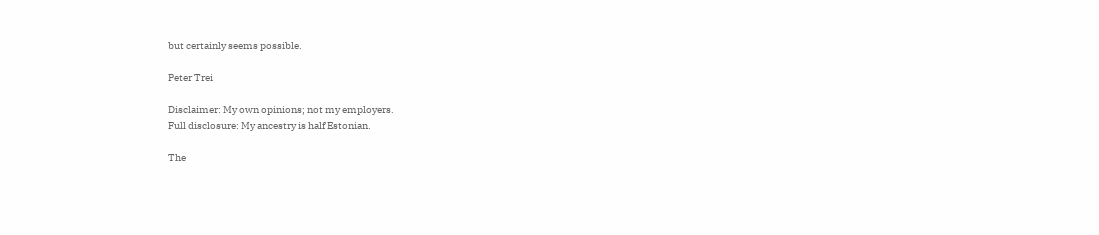but certainly seems possible.

Peter Trei

Disclaimer: My own opinions; not my employers.
Full disclosure: My ancestry is half Estonian.

The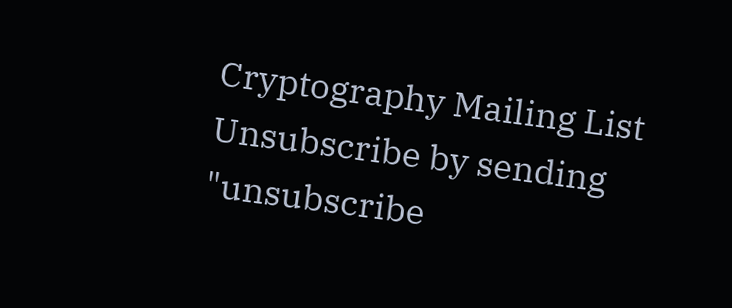Cryptography Mailing List
Unsubscribe by sending "unsubscribe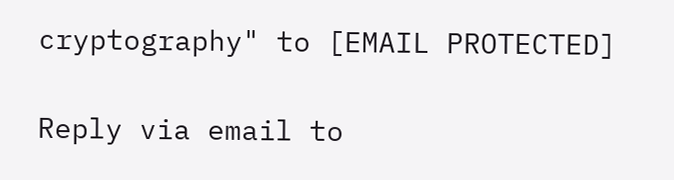cryptography" to [EMAIL PROTECTED]

Reply via email to